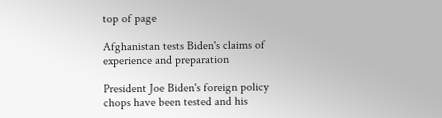top of page

Afghanistan tests Biden's claims of experience and preparation

President Joe Biden's foreign policy chops have been tested and his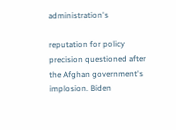administration's

reputation for policy precision questioned after the Afghan government's implosion. Biden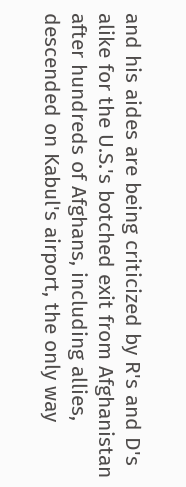and his aides are being criticized by R's and D's alike for the U.S.'s botched exit from Afghanistan after hundreds of Afghans, including allies, descended on Kabul's airport, the only way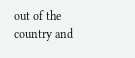out of the country and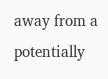away from a potentially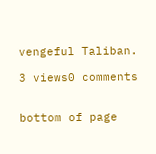vengeful Taliban.

3 views0 comments


bottom of page